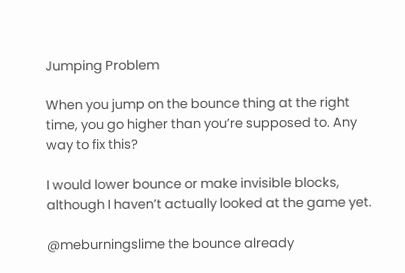Jumping Problem

When you jump on the bounce thing at the right time, you go higher than you’re supposed to. Any way to fix this?

I would lower bounce or make invisible blocks, although I haven’t actually looked at the game yet.

@meburningslime the bounce already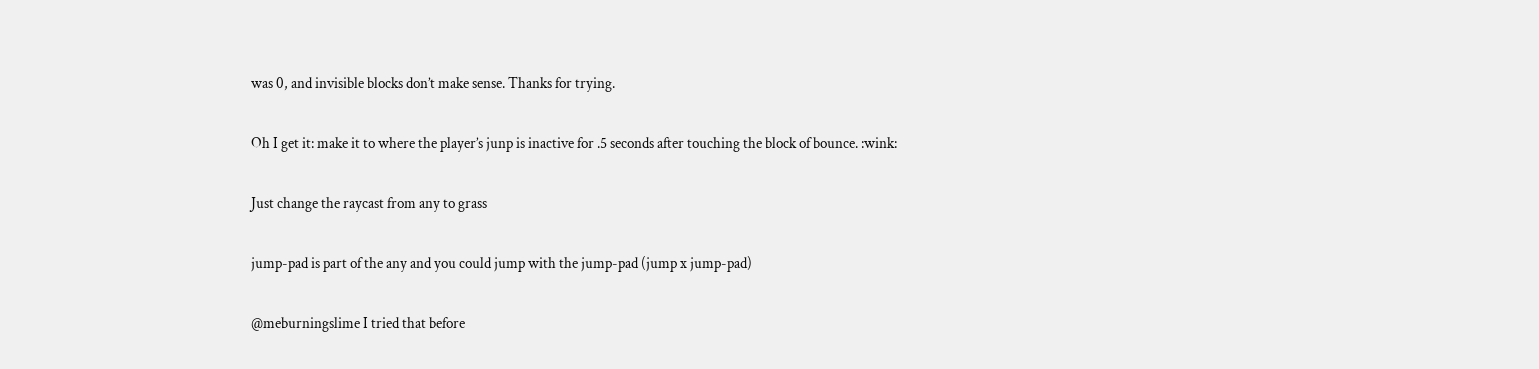was 0, and invisible blocks don’t make sense. Thanks for trying.

Oh I get it: make it to where the player’s junp is inactive for .5 seconds after touching the block of bounce. :wink:

Just change the raycast from any to grass

jump-pad is part of the any and you could jump with the jump-pad (jump x jump-pad)

@meburningslime I tried that before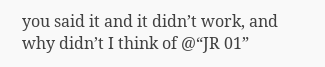you said it and it didn’t work, and why didn’t I think of @“JR 01”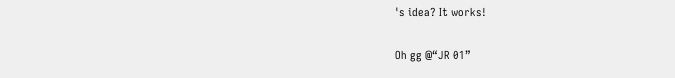's idea? It works!

Oh gg @“JR 01”